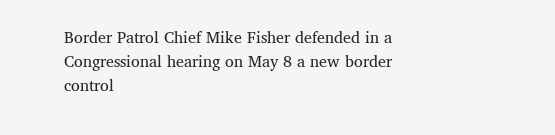Border Patrol Chief Mike Fisher defended in a Congressional hearing on May 8 a new border control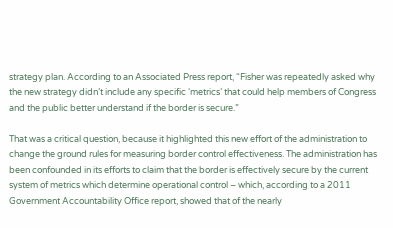strategy plan. According to an Associated Press report, “Fisher was repeatedly asked why the new strategy didn’t include any specific ‘metrics’ that could help members of Congress and the public better understand if the border is secure.”

That was a critical question, because it highlighted this new effort of the administration to change the ground rules for measuring border control effectiveness. The administration has been confounded in its efforts to claim that the border is effectively secure by the current system of metrics which determine operational control – which, according to a 2011 Government Accountability Office report, showed that of the nearly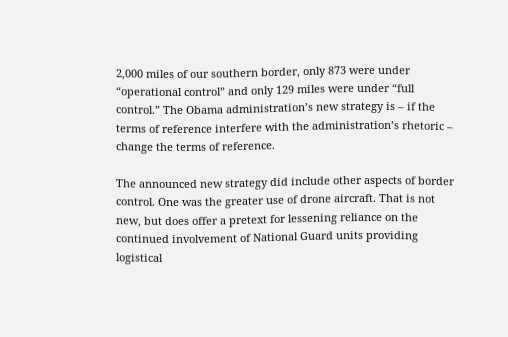2,000 miles of our southern border, only 873 were under “operational control” and only 129 miles were under “full control.” The Obama administration’s new strategy is – if the terms of reference interfere with the administration’s rhetoric – change the terms of reference.

The announced new strategy did include other aspects of border control. One was the greater use of drone aircraft. That is not new, but does offer a pretext for lessening reliance on the continued involvement of National Guard units providing logistical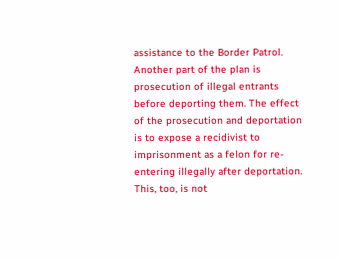assistance to the Border Patrol. Another part of the plan is prosecution of illegal entrants before deporting them. The effect of the prosecution and deportation is to expose a recidivist to imprisonment as a felon for re-entering illegally after deportation. This, too, is not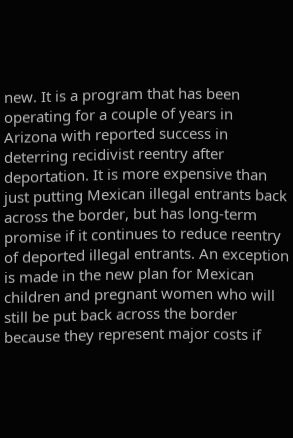new. It is a program that has been operating for a couple of years in Arizona with reported success in deterring recidivist reentry after deportation. It is more expensive than just putting Mexican illegal entrants back across the border, but has long-term promise if it continues to reduce reentry of deported illegal entrants. An exception is made in the new plan for Mexican children and pregnant women who will still be put back across the border because they represent major costs if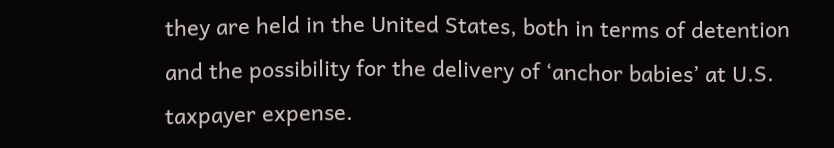they are held in the United States, both in terms of detention and the possibility for the delivery of ‘anchor babies’ at U.S. taxpayer expense.